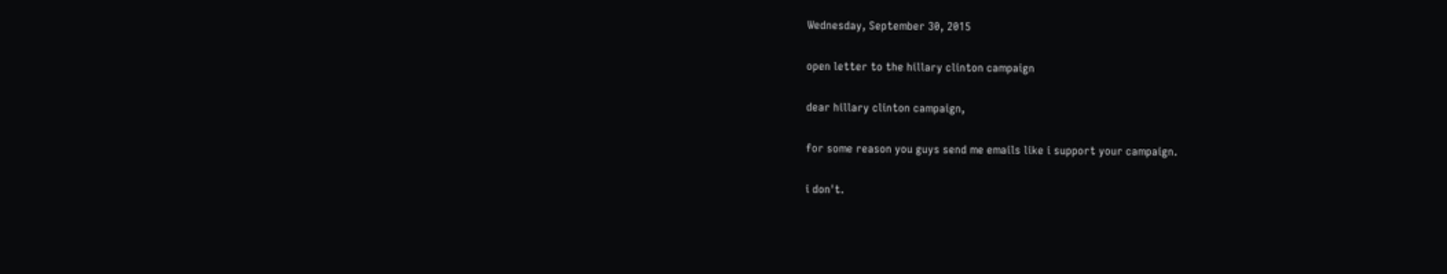Wednesday, September 30, 2015

open letter to the hillary clinton campaign

dear hillary clinton campaign,

for some reason you guys send me emails like i support your campaign.

i don't.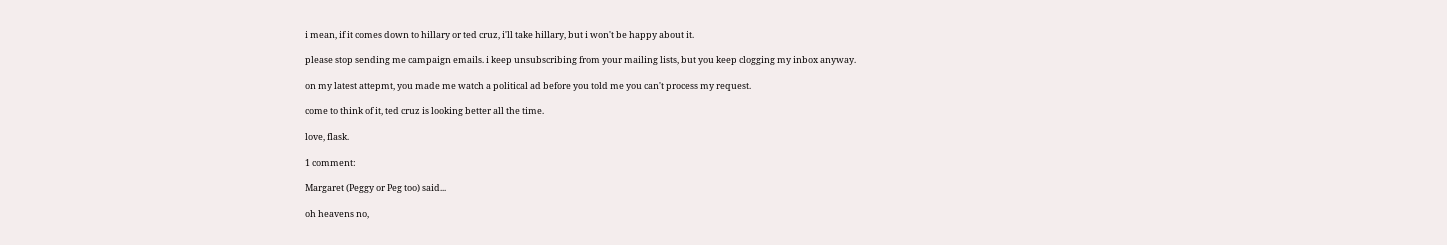i mean, if it comes down to hillary or ted cruz, i'll take hillary, but i won't be happy about it.

please stop sending me campaign emails. i keep unsubscribing from your mailing lists, but you keep clogging my inbox anyway.

on my latest attepmt, you made me watch a political ad before you told me you can't process my request.

come to think of it, ted cruz is looking better all the time.

love, flask.

1 comment:

Margaret (Peggy or Peg too) said...

oh heavens no,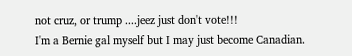not cruz, or trump ....jeez just don't vote!!!
I'm a Bernie gal myself but I may just become Canadian.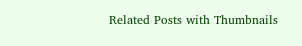Related Posts with Thumbnails